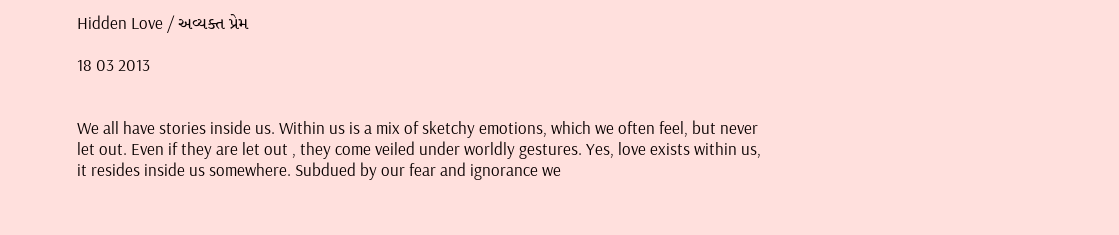Hidden Love / અવ્યક્ત પ્રેમ

18 03 2013


We all have stories inside us. Within us is a mix of sketchy emotions, which we often feel, but never let out. Even if they are let out , they come veiled under worldly gestures. Yes, love exists within us, it resides inside us somewhere. Subdued by our fear and ignorance we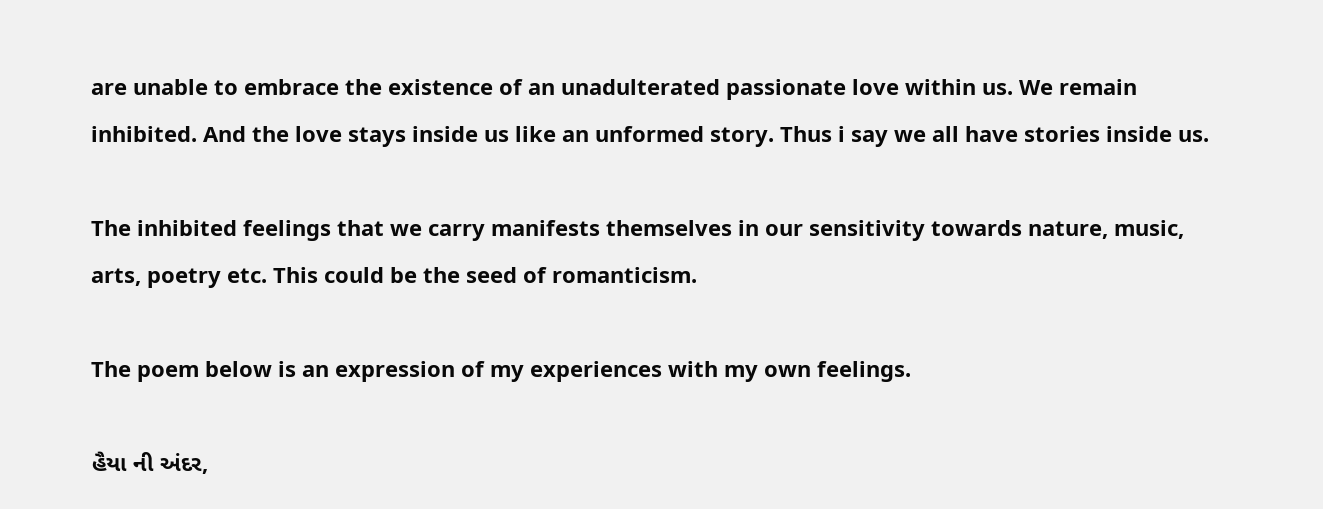are unable to embrace the existence of an unadulterated passionate love within us. We remain inhibited. And the love stays inside us like an unformed story. Thus i say we all have stories inside us.

The inhibited feelings that we carry manifests themselves in our sensitivity towards nature, music, arts, poetry etc. This could be the seed of romanticism.

The poem below is an expression of my experiences with my own feelings.

હૈયા ની અંદર,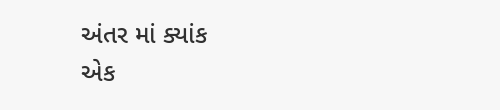અંતર માં ક્યાંક
એક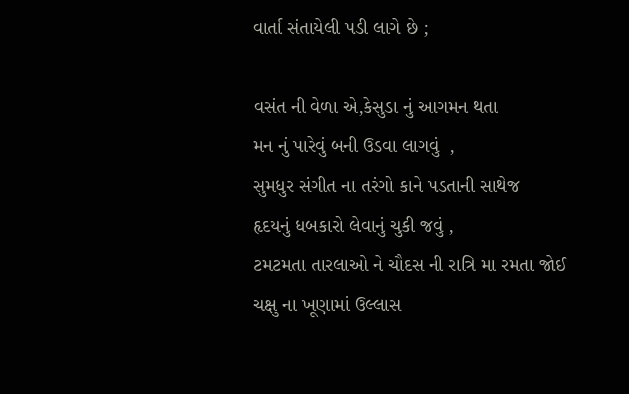વાર્તા સંતાયેલી પડી લાગે છે ;

વસંત ની વેળા એ,કેસુડા નું આગમન થતા
મન નું પારેવું બની ઉડવા લાગવું  ,
સુમધુર સંગીત ના તરંગો કાને પડતાની સાથેજ
હૃદયનું ધબકારો લેવાનું ચુકી જવું ,
ટમટમતા તારલાઓ ને ચૌદસ ની રાત્રિ મા રમતા જોઈ
ચક્ષુ ના ખૂણામાં ઉલ્લાસ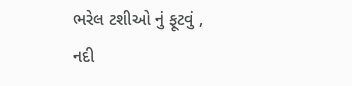ભરેલ ટશીઓ નું ફૂટવું ,
નદી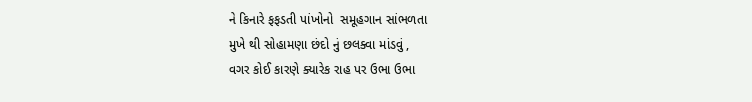ને કિનારે ફફડતી પાંખોનો  સમૂહગાન સાંભળતા
મુખે થી સોહામણા છંદો નું છલક્વા માંડવું ,
વગર કોઈ કારણે ક્યારેક રાહ પર ઉભા ઉભા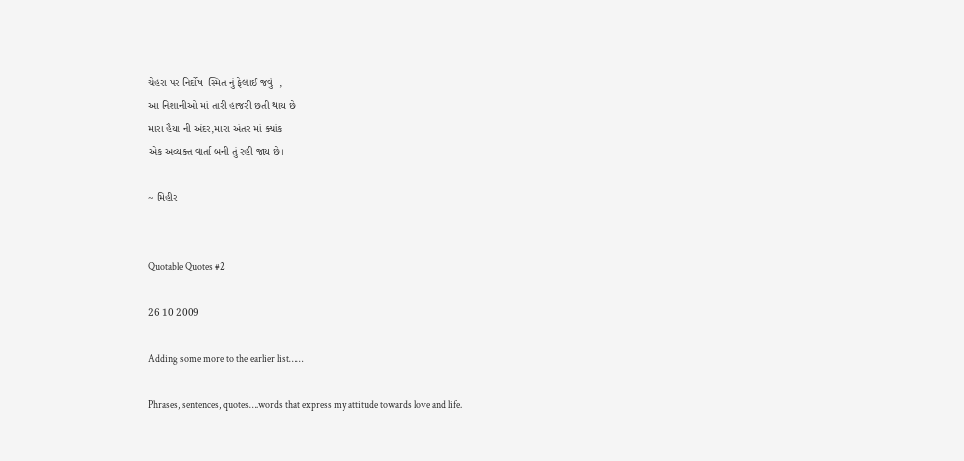ચેહરા પર નિર્દોષ  સ્મિત નું ફેલાઈ જવું  ,
આ નિશાનીઓ માં તારી હાજરી છતી થાય છે
મારા હૈયા ની અંદર,મારા અંતર માં ક્યાંક
એક અવ્યક્ત વાર્તા બની તું રહી જાય છે।

~ મિહીર


Quotable Quotes #2

26 10 2009

Adding some more to the earlier list……

Phrases, sentences, quotes….words that express my attitude towards love and life.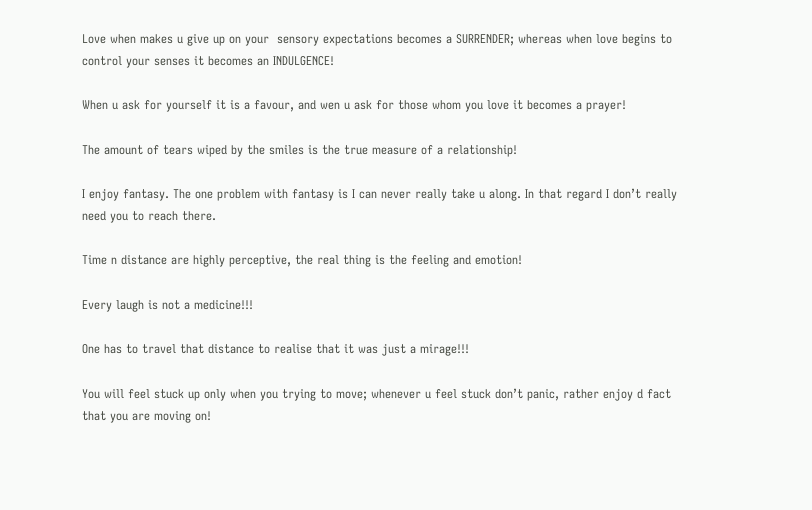Love when makes u give up on your  sensory expectations becomes a SURRENDER; whereas when love begins to control your senses it becomes an INDULGENCE!

When u ask for yourself it is a favour, and wen u ask for those whom you love it becomes a prayer!

The amount of tears wiped by the smiles is the true measure of a relationship!

I enjoy fantasy. The one problem with fantasy is I can never really take u along. In that regard I don’t really need you to reach there.

Time n distance are highly perceptive, the real thing is the feeling and emotion!

Every laugh is not a medicine!!!

One has to travel that distance to realise that it was just a mirage!!!

You will feel stuck up only when you trying to move; whenever u feel stuck don’t panic, rather enjoy d fact that you are moving on!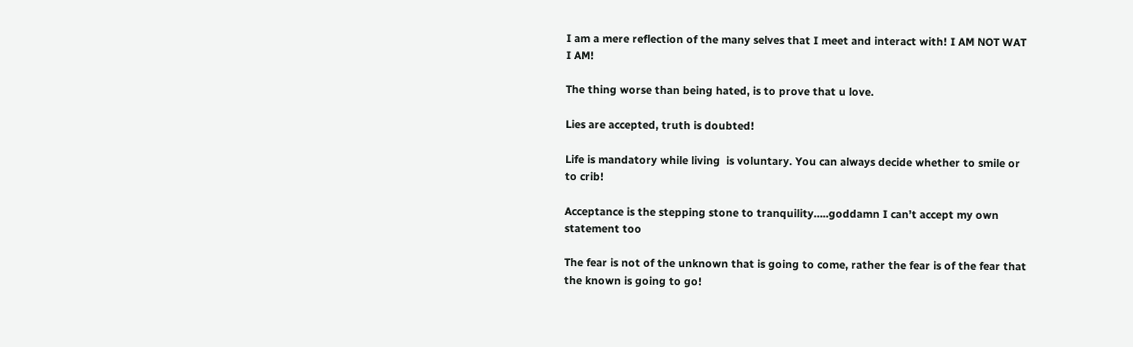I am a mere reflection of the many selves that I meet and interact with! I AM NOT WAT I AM!

The thing worse than being hated, is to prove that u love.

Lies are accepted, truth is doubted!

Life is mandatory while living  is voluntary. You can always decide whether to smile or to crib!

Acceptance is the stepping stone to tranquility…..goddamn I can’t accept my own statement too

The fear is not of the unknown that is going to come, rather the fear is of the fear that the known is going to go!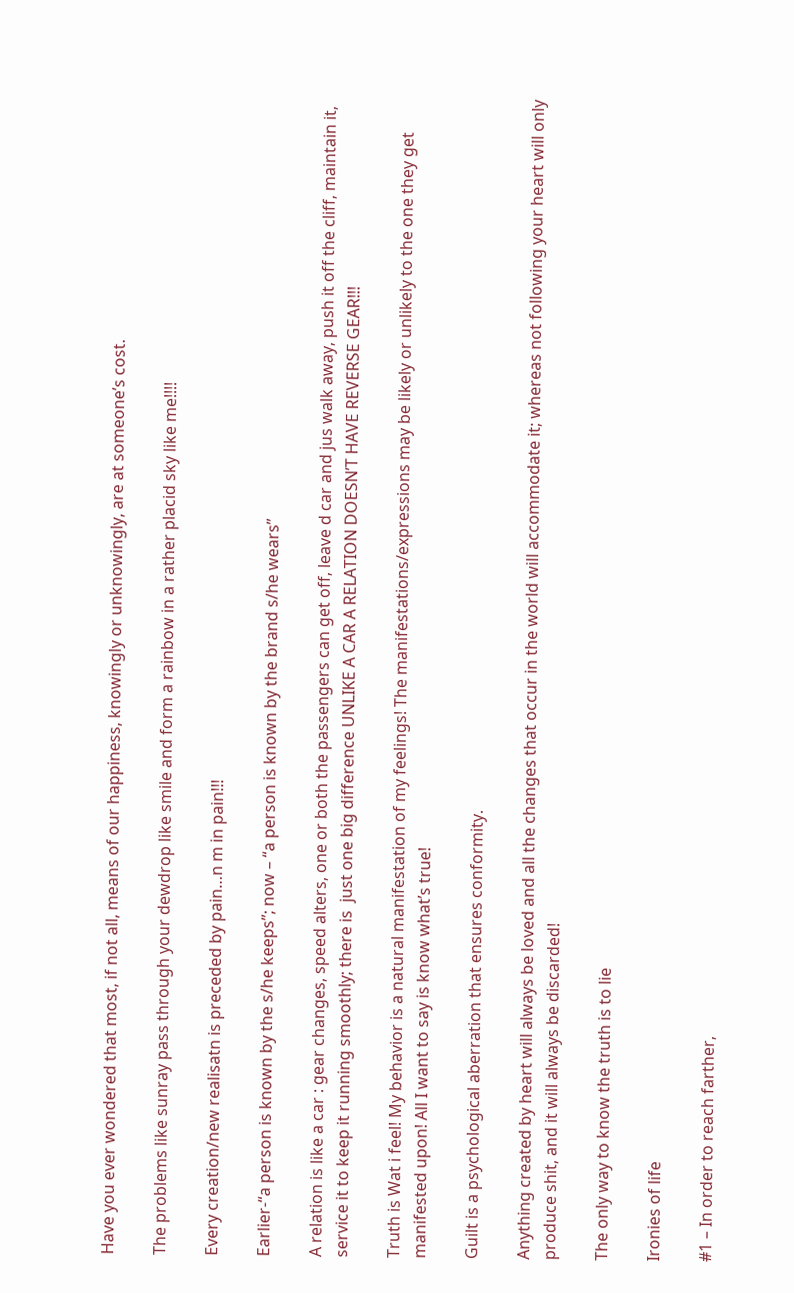Have you ever wondered that most, if not all, means of our happiness, knowingly or unknowingly, are at someone’s cost.

The problems like sunray pass through your dewdrop like smile and form a rainbow in a rather placid sky like me!!!!

Every creation/new realisatn is preceded by pain…n m in pain!!!

Earlier-“a person is known by the s/he keeps”; now – “a person is known by the brand s/he wears”

A relation is like a car : gear changes, speed alters, one or both the passengers can get off, leave d car and jus walk away, push it off the cliff, maintain it, service it to keep it running smoothly; there is  just one big difference UNLIKE A CAR A RELATION DOESN’T HAVE REVERSE GEAR!!!

Truth is Wat i feel! My behavior is a natural manifestation of my feelings! The manifestations/expressions may be likely or unlikely to the one they get manifested upon! All I want to say is know what’s true!

Guilt is a psychological aberration that ensures conformity.

Anything created by heart will always be loved and all the changes that occur in the world will accommodate it; whereas not following your heart will only produce shit, and it will always be discarded!

The only way to know the truth is to lie

Ironies of life

#1 – In order to reach farther,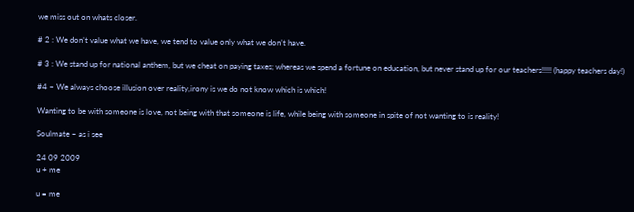we miss out on whats closer.

# 2 : We don’t value what we have, we tend to value only what we don’t have.

# 3 : We stand up for national anthem, but we cheat on paying taxes; whereas we spend a fortune on education, but never stand up for our teachers!!!!! (happy teachers day!)

#4 – We always choose illusion over reality,irony is we do not know which is which!

Wanting to be with someone is love, not being with that someone is life, while being with someone in spite of not wanting to is reality!

Soulmate – as i see

24 09 2009
u + me

u = me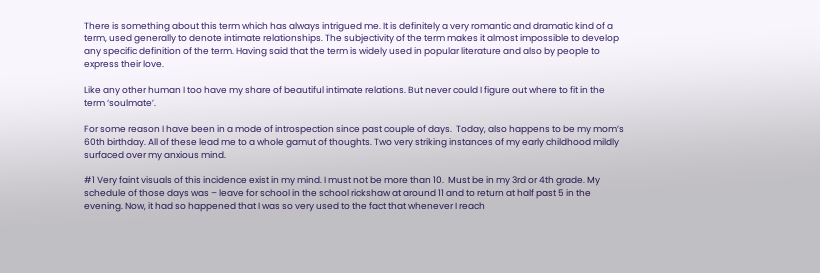There is something about this term which has always intrigued me. It is definitely a very romantic and dramatic kind of a term, used generally to denote intimate relationships. The subjectivity of the term makes it almost impossible to develop any specific definition of the term. Having said that the term is widely used in popular literature and also by people to express their love.

Like any other human I too have my share of beautiful intimate relations. But never could I figure out where to fit in the term ‘soulmate’.

For some reason I have been in a mode of introspection since past couple of days.  Today, also happens to be my mom’s 60th birthday. All of these lead me to a whole gamut of thoughts. Two very striking instances of my early childhood mildly surfaced over my anxious mind.

#1 Very faint visuals of this incidence exist in my mind. I must not be more than 10.  Must be in my 3rd or 4th grade. My schedule of those days was – leave for school in the school rickshaw at around 11 and to return at half past 5 in the evening. Now, it had so happened that I was so very used to the fact that whenever I reach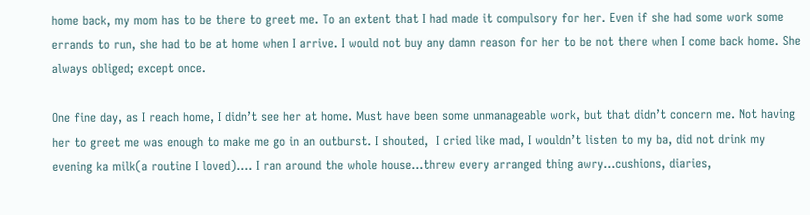home back, my mom has to be there to greet me. To an extent that I had made it compulsory for her. Even if she had some work some errands to run, she had to be at home when I arrive. I would not buy any damn reason for her to be not there when I come back home. She always obliged; except once.

One fine day, as I reach home, I didn’t see her at home. Must have been some unmanageable work, but that didn’t concern me. Not having her to greet me was enough to make me go in an outburst. I shouted,  I cried like mad, I wouldn’t listen to my ba, did not drink my evening ka milk(a routine I loved)…. I ran around the whole house…threw every arranged thing awry…cushions, diaries,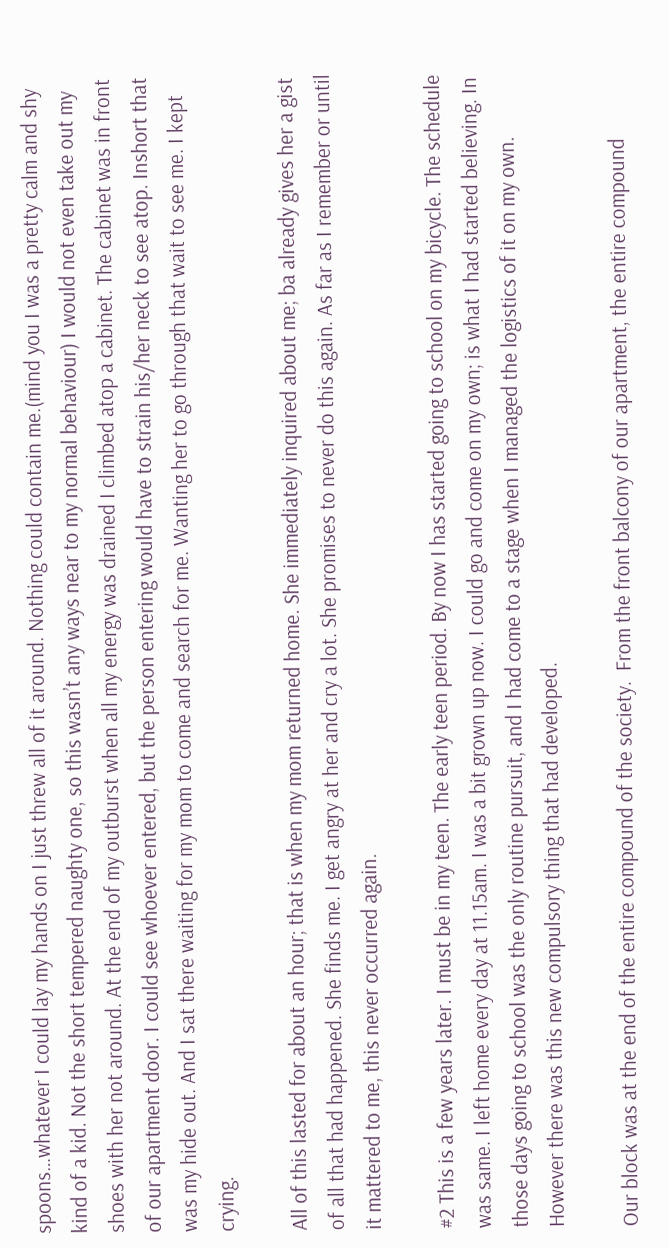spoons…whatever I could lay my hands on I just threw all of it around. Nothing could contain me.(mind you I was a pretty calm and shy kind of a kid. Not the short tempered naughty one, so this wasn’t any ways near to my normal behaviour) I would not even take out my shoes with her not around. At the end of my outburst when all my energy was drained I climbed atop a cabinet. The cabinet was in front of our apartment door. I could see whoever entered, but the person entering would have to strain his/her neck to see atop. Inshort that was my hide out. And I sat there waiting for my mom to come and search for me. Wanting her to go through that wait to see me. I kept crying.

All of this lasted for about an hour; that is when my mom returned home. She immediately inquired about me; ba already gives her a gist of all that had happened. She finds me. I get angry at her and cry a lot. She promises to never do this again. As far as I remember or until it mattered to me, this never occurred again.

#2 This is a few years later. I must be in my teen. The early teen period. By now I has started going to school on my bicycle. The schedule was same. I left home every day at 11.15am. I was a bit grown up now. I could go and come on my own; is what I had started believing. In those days going to school was the only routine pursuit, and I had come to a stage when I managed the logistics of it on my own. However there was this new compulsory thing that had developed.

Our block was at the end of the entire compound of the society.  From the front balcony of our apartment, the entire compound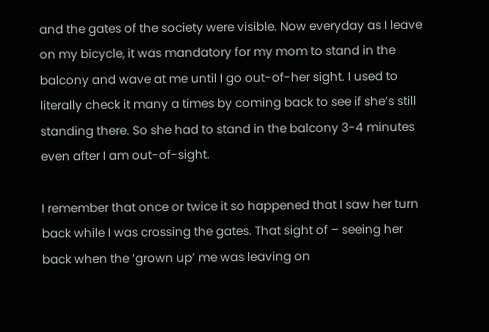and the gates of the society were visible. Now everyday as I leave on my bicycle, it was mandatory for my mom to stand in the balcony and wave at me until I go out-of-her sight. I used to literally check it many a times by coming back to see if she’s still standing there. So she had to stand in the balcony 3-4 minutes even after I am out-of-sight.

I remember that once or twice it so happened that I saw her turn back while I was crossing the gates. That sight of – seeing her back when the ‘grown up’ me was leaving on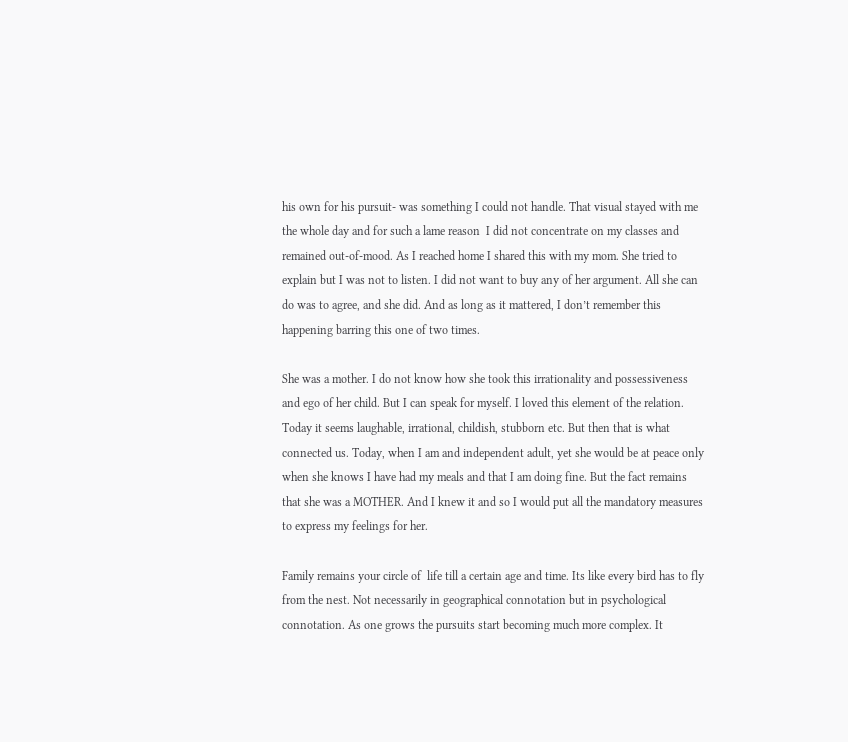his own for his pursuit- was something I could not handle. That visual stayed with me the whole day and for such a lame reason  I did not concentrate on my classes and remained out-of-mood. As I reached home I shared this with my mom. She tried to explain but I was not to listen. I did not want to buy any of her argument. All she can do was to agree, and she did. And as long as it mattered, I don’t remember this happening barring this one of two times.

She was a mother. I do not know how she took this irrationality and possessiveness and ego of her child. But I can speak for myself. I loved this element of the relation. Today it seems laughable, irrational, childish, stubborn etc. But then that is what connected us. Today, when I am and independent adult, yet she would be at peace only when she knows I have had my meals and that I am doing fine. But the fact remains that she was a MOTHER. And I knew it and so I would put all the mandatory measures to express my feelings for her.

Family remains your circle of  life till a certain age and time. Its like every bird has to fly from the nest. Not necessarily in geographical connotation but in psychological connotation. As one grows the pursuits start becoming much more complex. It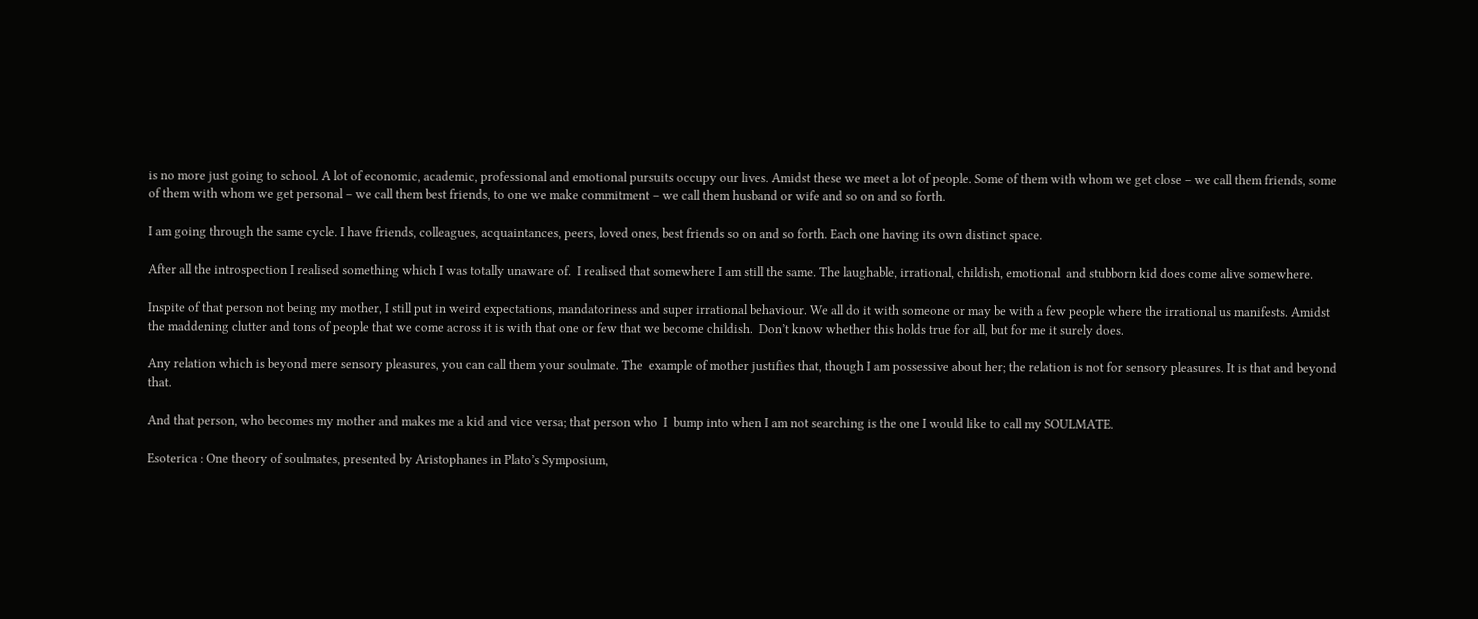is no more just going to school. A lot of economic, academic, professional and emotional pursuits occupy our lives. Amidst these we meet a lot of people. Some of them with whom we get close – we call them friends, some of them with whom we get personal – we call them best friends, to one we make commitment – we call them husband or wife and so on and so forth.

I am going through the same cycle. I have friends, colleagues, acquaintances, peers, loved ones, best friends so on and so forth. Each one having its own distinct space.

After all the introspection I realised something which I was totally unaware of.  I realised that somewhere I am still the same. The laughable, irrational, childish, emotional  and stubborn kid does come alive somewhere.

Inspite of that person not being my mother, I still put in weird expectations, mandatoriness and super irrational behaviour. We all do it with someone or may be with a few people where the irrational us manifests. Amidst the maddening clutter and tons of people that we come across it is with that one or few that we become childish.  Don’t know whether this holds true for all, but for me it surely does.

Any relation which is beyond mere sensory pleasures, you can call them your soulmate. The  example of mother justifies that, though I am possessive about her; the relation is not for sensory pleasures. It is that and beyond that.

And that person, who becomes my mother and makes me a kid and vice versa; that person who  I  bump into when I am not searching is the one I would like to call my SOULMATE.

Esoterica : One theory of soulmates, presented by Aristophanes in Plato’s Symposium,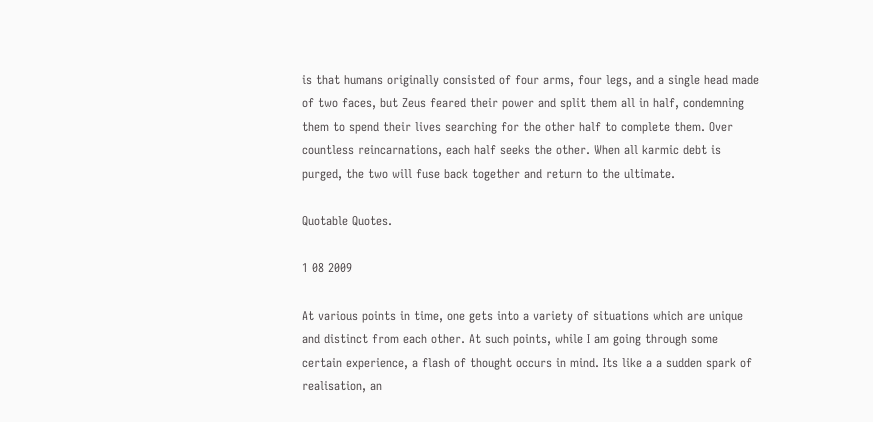is that humans originally consisted of four arms, four legs, and a single head made of two faces, but Zeus feared their power and split them all in half, condemning them to spend their lives searching for the other half to complete them. Over countless reincarnations, each half seeks the other. When all karmic debt is purged, the two will fuse back together and return to the ultimate.

Quotable Quotes.

1 08 2009

At various points in time, one gets into a variety of situations which are unique and distinct from each other. At such points, while I am going through some certain experience, a flash of thought occurs in mind. Its like a a sudden spark of realisation, an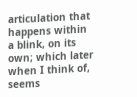articulation that happens within a blink, on its own; which later when I think of, seems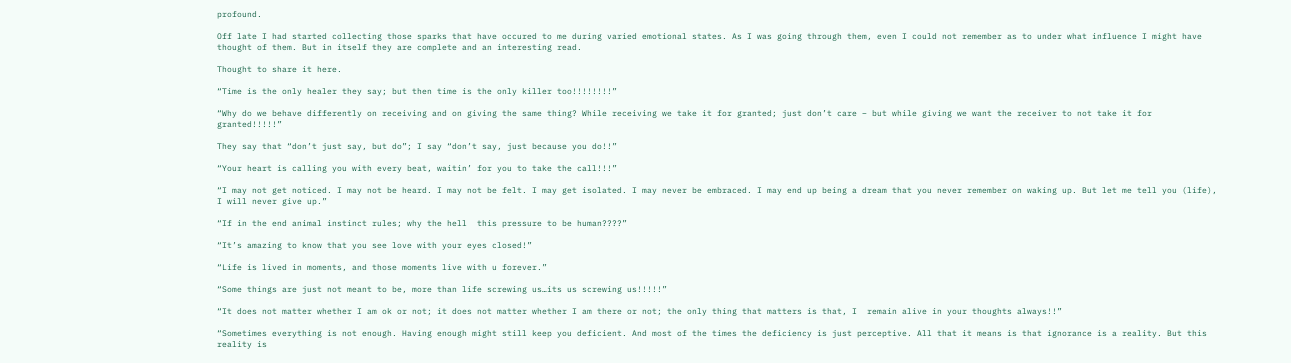profound.

Off late I had started collecting those sparks that have occured to me during varied emotional states. As I was going through them, even I could not remember as to under what influence I might have thought of them. But in itself they are complete and an interesting read.

Thought to share it here.

“Time is the only healer they say; but then time is the only killer too!!!!!!!!”

“Why do we behave differently on receiving and on giving the same thing? While receiving we take it for granted; just don’t care – but while giving we want the receiver to not take it for granted!!!!!”

They say that “don’t just say, but do”; I say “don’t say, just because you do!!”

“Your heart is calling you with every beat, waitin’ for you to take the call!!!”

“I may not get noticed. I may not be heard. I may not be felt. I may get isolated. I may never be embraced. I may end up being a dream that you never remember on waking up. But let me tell you (life), I will never give up.”

“If in the end animal instinct rules; why the hell  this pressure to be human????”

“It’s amazing to know that you see love with your eyes closed!”

“Life is lived in moments, and those moments live with u forever.”

“Some things are just not meant to be, more than life screwing us…its us screwing us!!!!!”

“It does not matter whether I am ok or not; it does not matter whether I am there or not; the only thing that matters is that, I  remain alive in your thoughts always!!”

“Sometimes everything is not enough. Having enough might still keep you deficient. And most of the times the deficiency is just perceptive. All that it means is that ignorance is a reality. But this reality is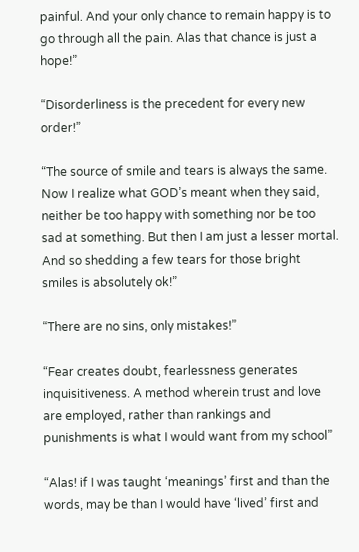painful. And your only chance to remain happy is to go through all the pain. Alas that chance is just a hope!”

“Disorderliness is the precedent for every new order!”

“The source of smile and tears is always the same. Now I realize what GOD’s meant when they said, neither be too happy with something nor be too sad at something. But then I am just a lesser mortal. And so shedding a few tears for those bright smiles is absolutely ok!”

“There are no sins, only mistakes!”

“Fear creates doubt, fearlessness generates inquisitiveness. A method wherein trust and love are employed, rather than rankings and punishments is what I would want from my school”

“Alas! if I was taught ‘meanings’ first and than the words, may be than I would have ‘lived’ first and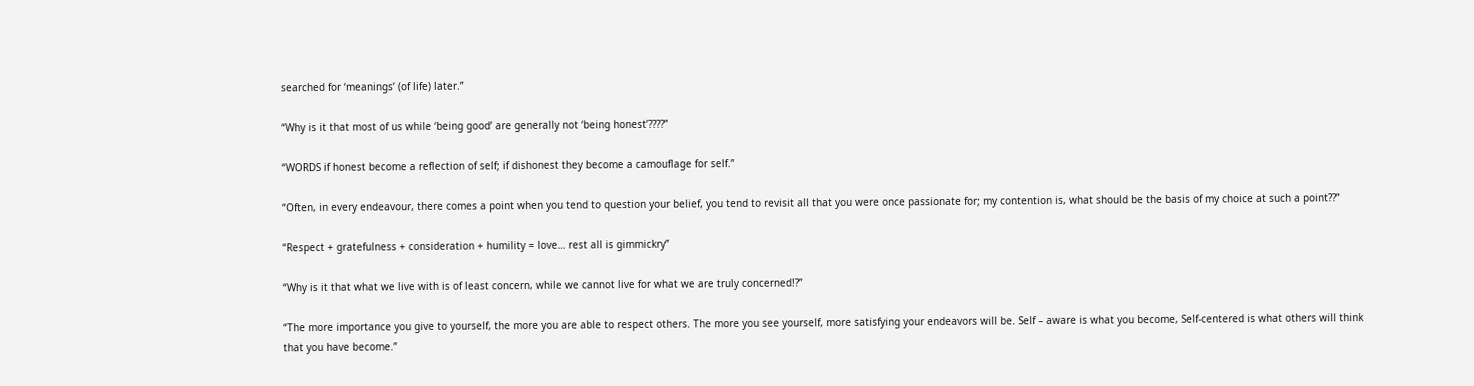searched for ‘meanings’ (of life) later.”

“Why is it that most of us while ‘being good’ are generally not ‘being honest’????”

“WORDS if honest become a reflection of self; if dishonest they become a camouflage for self.”

“Often, in every endeavour, there comes a point when you tend to question your belief, you tend to revisit all that you were once passionate for; my contention is, what should be the basis of my choice at such a point??”

“Respect + gratefulness + consideration + humility = love… rest all is gimmickry”

“Why is it that what we live with is of least concern, while we cannot live for what we are truly concerned!?”

“The more importance you give to yourself, the more you are able to respect others. The more you see yourself, more satisfying your endeavors will be. Self – aware is what you become, Self-centered is what others will think that you have become.”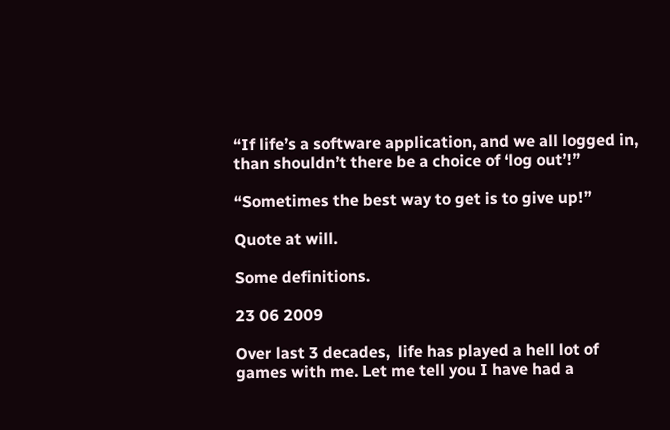“If life’s a software application, and we all logged in, than shouldn’t there be a choice of ‘log out’!”

“Sometimes the best way to get is to give up!”

Quote at will.

Some definitions.

23 06 2009

Over last 3 decades,  life has played a hell lot of games with me. Let me tell you I have had a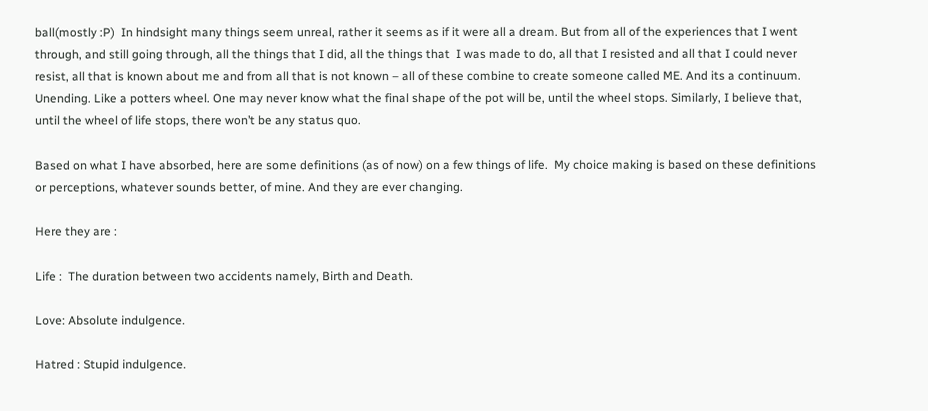ball(mostly :P)  In hindsight many things seem unreal, rather it seems as if it were all a dream. But from all of the experiences that I went through, and still going through, all the things that I did, all the things that  I was made to do, all that I resisted and all that I could never resist, all that is known about me and from all that is not known – all of these combine to create someone called ME. And its a continuum. Unending. Like a potters wheel. One may never know what the final shape of the pot will be, until the wheel stops. Similarly, I believe that, until the wheel of life stops, there won’t be any status quo.

Based on what I have absorbed, here are some definitions (as of now) on a few things of life.  My choice making is based on these definitions or perceptions, whatever sounds better, of mine. And they are ever changing.

Here they are :

Life :  The duration between two accidents namely, Birth and Death.

Love: Absolute indulgence.

Hatred : Stupid indulgence.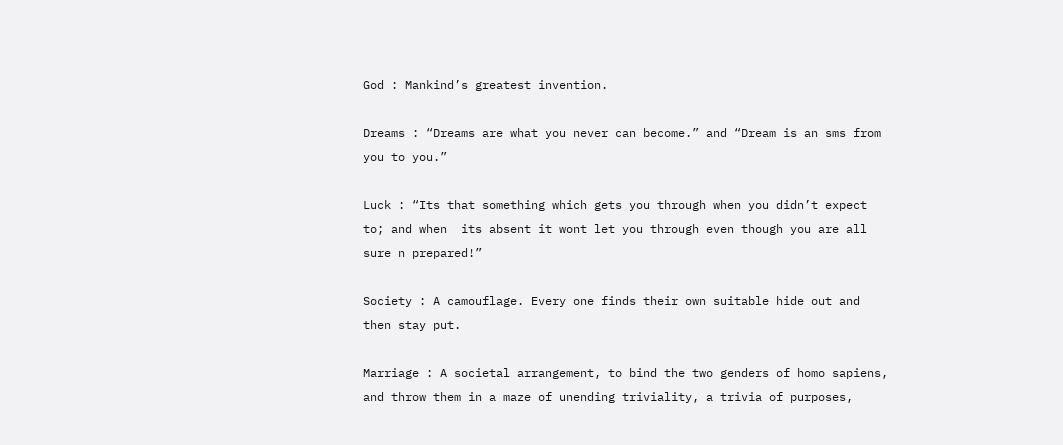God : Mankind’s greatest invention.

Dreams : “Dreams are what you never can become.” and “Dream is an sms from you to you.”

Luck : “Its that something which gets you through when you didn’t expect to; and when  its absent it wont let you through even though you are all sure n prepared!”

Society : A camouflage. Every one finds their own suitable hide out and then stay put.

Marriage : A societal arrangement, to bind the two genders of homo sapiens, and throw them in a maze of unending triviality, a trivia of purposes,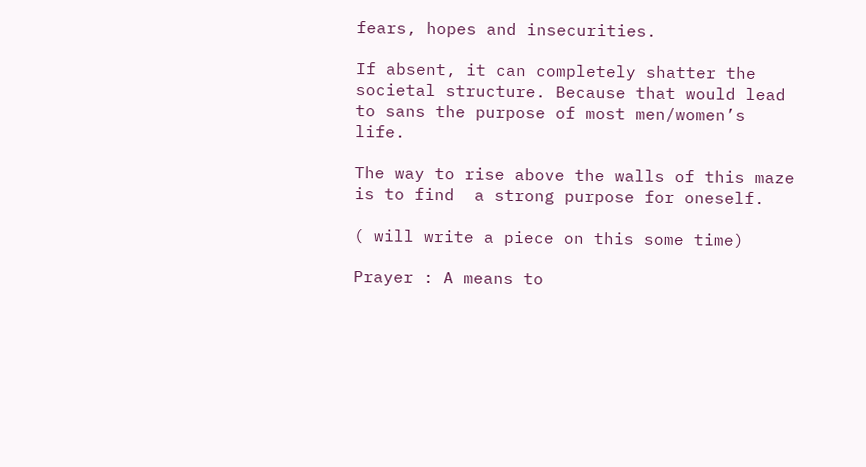fears, hopes and insecurities.

If absent, it can completely shatter the societal structure. Because that would lead to sans the purpose of most men/women’s life.

The way to rise above the walls of this maze is to find  a strong purpose for oneself.

( will write a piece on this some time)

Prayer : A means to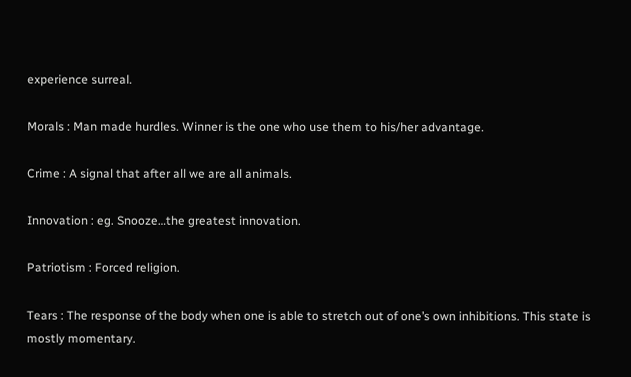experience surreal.

Morals : Man made hurdles. Winner is the one who use them to his/her advantage.

Crime : A signal that after all we are all animals.

Innovation : eg. Snooze…the greatest innovation.

Patriotism : Forced religion.

Tears : The response of the body when one is able to stretch out of one’s own inhibitions. This state is mostly momentary.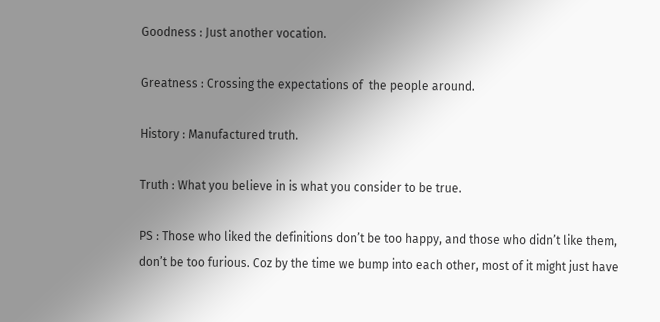Goodness : Just another vocation.

Greatness : Crossing the expectations of  the people around.

History : Manufactured truth.

Truth : What you believe in is what you consider to be true.

PS : Those who liked the definitions don’t be too happy, and those who didn’t like them, don’t be too furious. Coz by the time we bump into each other, most of it might just have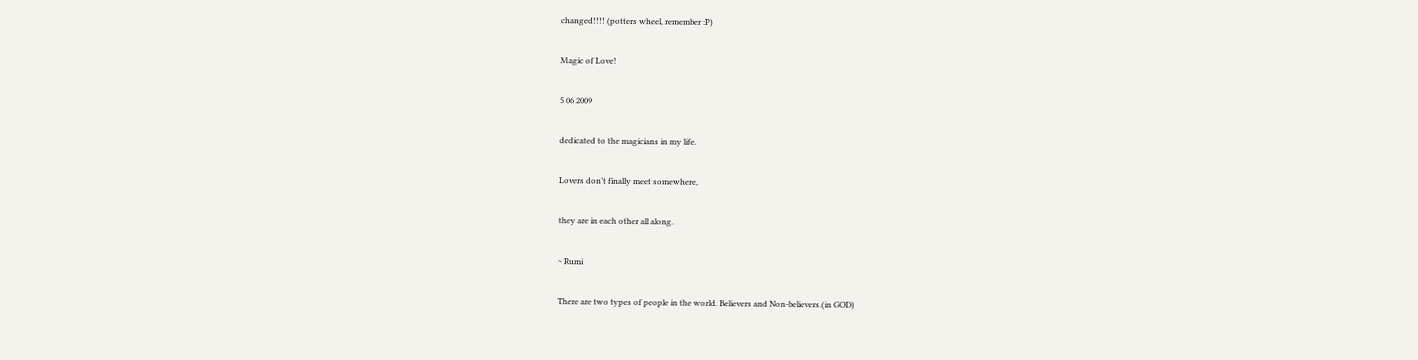changed!!!! (potters wheel, remember :P)

Magic of Love!

5 06 2009

dedicated to the magicians in my life.

Lovers don’t finally meet somewhere,

they are in each other all along.

~ Rumi

There are two types of people in the world. Believers and Non-believers.(in GOD)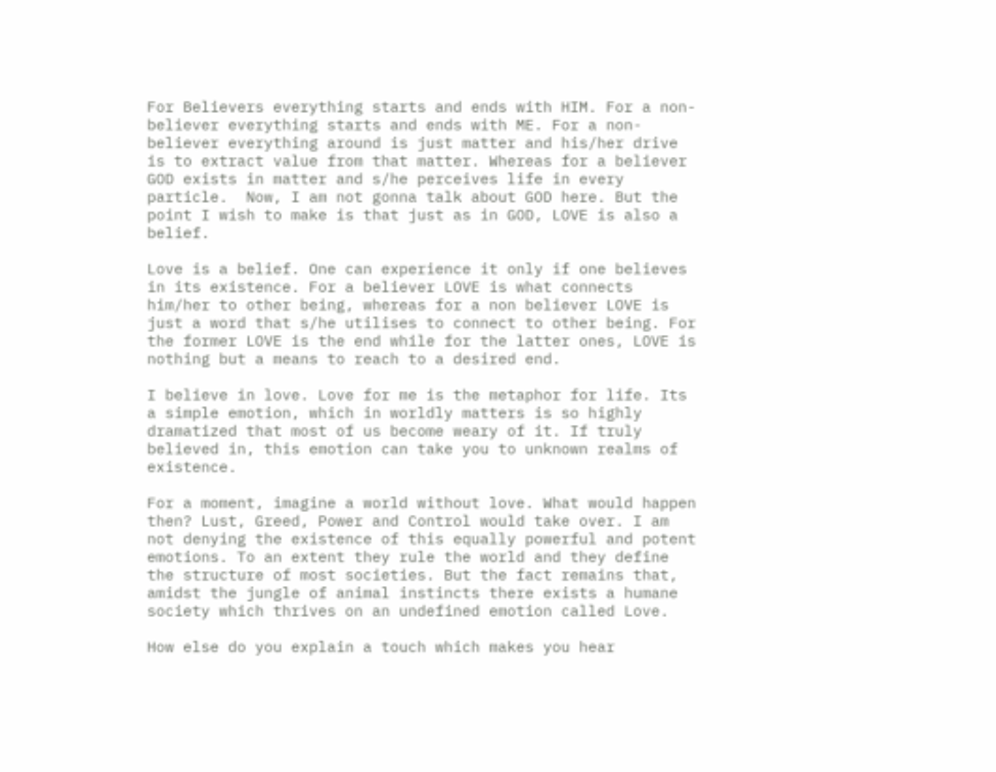For Believers everything starts and ends with HIM. For a non-believer everything starts and ends with ME. For a non-believer everything around is just matter and his/her drive is to extract value from that matter. Whereas for a believer GOD exists in matter and s/he perceives life in every particle.  Now, I am not gonna talk about GOD here. But the point I wish to make is that just as in GOD, LOVE is also a belief.

Love is a belief. One can experience it only if one believes in its existence. For a believer LOVE is what connects him/her to other being, whereas for a non believer LOVE is just a word that s/he utilises to connect to other being. For the former LOVE is the end while for the latter ones, LOVE is nothing but a means to reach to a desired end.

I believe in love. Love for me is the metaphor for life. Its a simple emotion, which in worldly matters is so highly dramatized that most of us become weary of it. If truly believed in, this emotion can take you to unknown realms of existence.

For a moment, imagine a world without love. What would happen then? Lust, Greed, Power and Control would take over. I am not denying the existence of this equally powerful and potent emotions. To an extent they rule the world and they define the structure of most societies. But the fact remains that, amidst the jungle of animal instincts there exists a humane society which thrives on an undefined emotion called Love.

How else do you explain a touch which makes you hear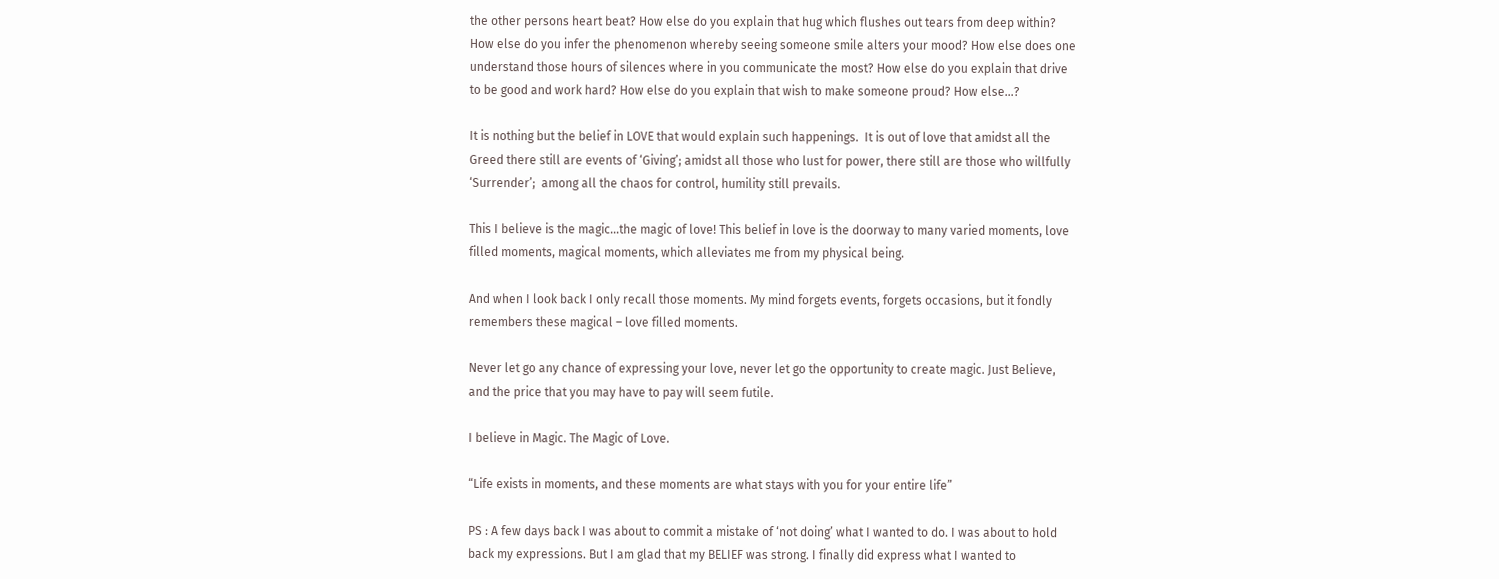the other persons heart beat? How else do you explain that hug which flushes out tears from deep within? How else do you infer the phenomenon whereby seeing someone smile alters your mood? How else does one understand those hours of silences where in you communicate the most? How else do you explain that drive to be good and work hard? How else do you explain that wish to make someone proud? How else…?

It is nothing but the belief in LOVE that would explain such happenings.  It is out of love that amidst all the Greed there still are events of ‘Giving’; amidst all those who lust for power, there still are those who willfully ‘Surrender’;  among all the chaos for control, humility still prevails.

This I believe is the magic…the magic of love! This belief in love is the doorway to many varied moments, love filled moments, magical moments, which alleviates me from my physical being.

And when I look back I only recall those moments. My mind forgets events, forgets occasions, but it fondly remembers these magical – love filled moments.

Never let go any chance of expressing your love, never let go the opportunity to create magic. Just Believe, and the price that you may have to pay will seem futile.

I believe in Magic. The Magic of Love.

“Life exists in moments, and these moments are what stays with you for your entire life”

PS : A few days back I was about to commit a mistake of ‘not doing’ what I wanted to do. I was about to hold back my expressions. But I am glad that my BELIEF was strong. I finally did express what I wanted to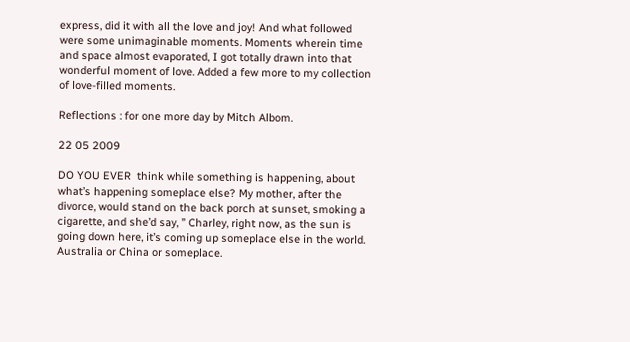express, did it with all the love and joy! And what followed were some unimaginable moments. Moments wherein time and space almost evaporated, I got totally drawn into that wonderful moment of love. Added a few more to my collection of love-filled moments.

Reflections : for one more day by Mitch Albom.

22 05 2009

DO YOU EVER  think while something is happening, about what’s happening someplace else? My mother, after the divorce, would stand on the back porch at sunset, smoking a cigarette, and she’d say, ” Charley, right now, as the sun is going down here, it’s coming up someplace else in the world. Australia or China or someplace.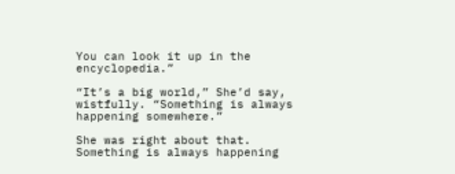You can look it up in the encyclopedia.”

“It’s a big world,” She’d say, wistfully. “Something is always happening somewhere.”

She was right about that. Something is always happening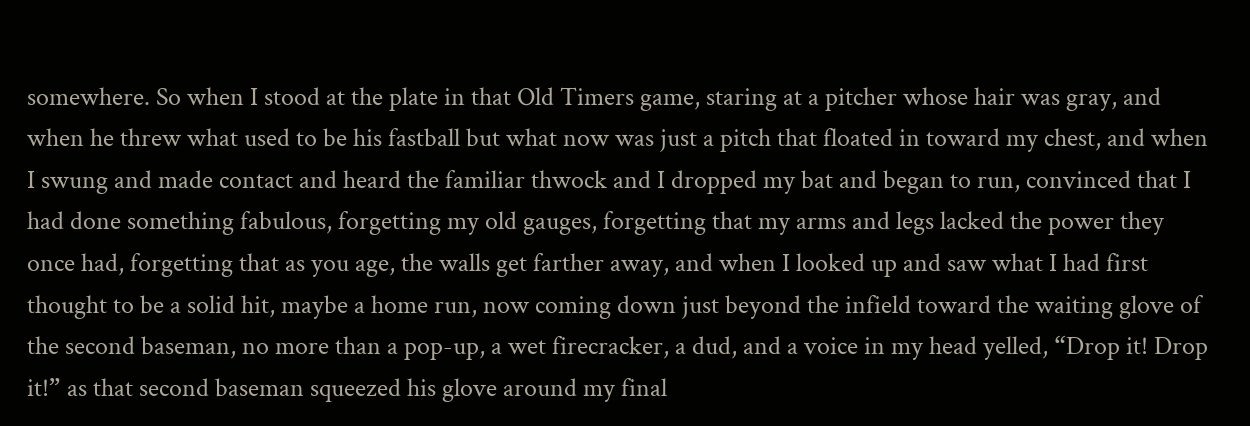somewhere. So when I stood at the plate in that Old Timers game, staring at a pitcher whose hair was gray, and when he threw what used to be his fastball but what now was just a pitch that floated in toward my chest, and when I swung and made contact and heard the familiar thwock and I dropped my bat and began to run, convinced that I had done something fabulous, forgetting my old gauges, forgetting that my arms and legs lacked the power they once had, forgetting that as you age, the walls get farther away, and when I looked up and saw what I had first thought to be a solid hit, maybe a home run, now coming down just beyond the infield toward the waiting glove of the second baseman, no more than a pop-up, a wet firecracker, a dud, and a voice in my head yelled, “Drop it! Drop it!” as that second baseman squeezed his glove around my final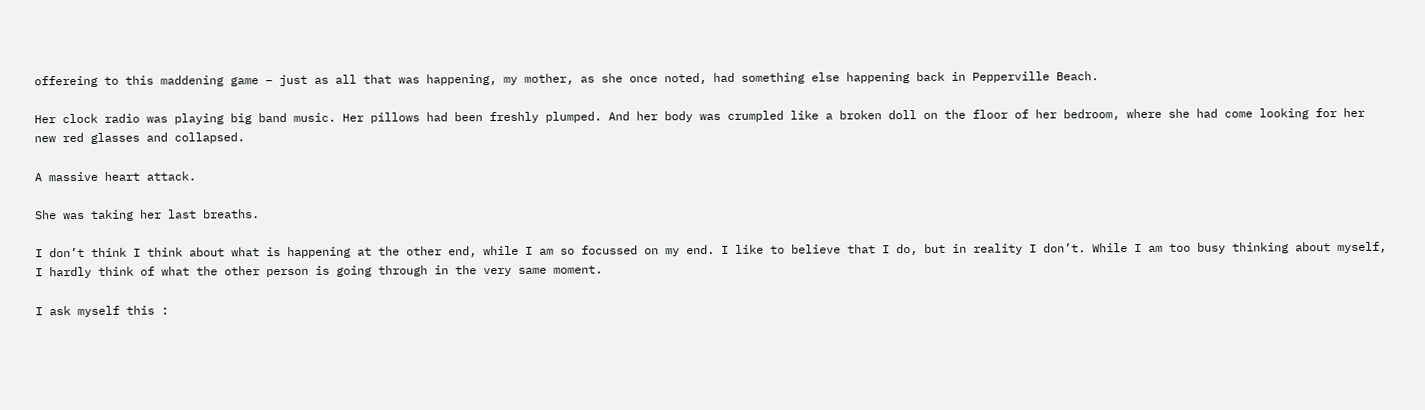offereing to this maddening game – just as all that was happening, my mother, as she once noted, had something else happening back in Pepperville Beach.

Her clock radio was playing big band music. Her pillows had been freshly plumped. And her body was crumpled like a broken doll on the floor of her bedroom, where she had come looking for her new red glasses and collapsed.

A massive heart attack.

She was taking her last breaths.

I don’t think I think about what is happening at the other end, while I am so focussed on my end. I like to believe that I do, but in reality I don’t. While I am too busy thinking about myself, I hardly think of what the other person is going through in the very same moment.

I ask myself this :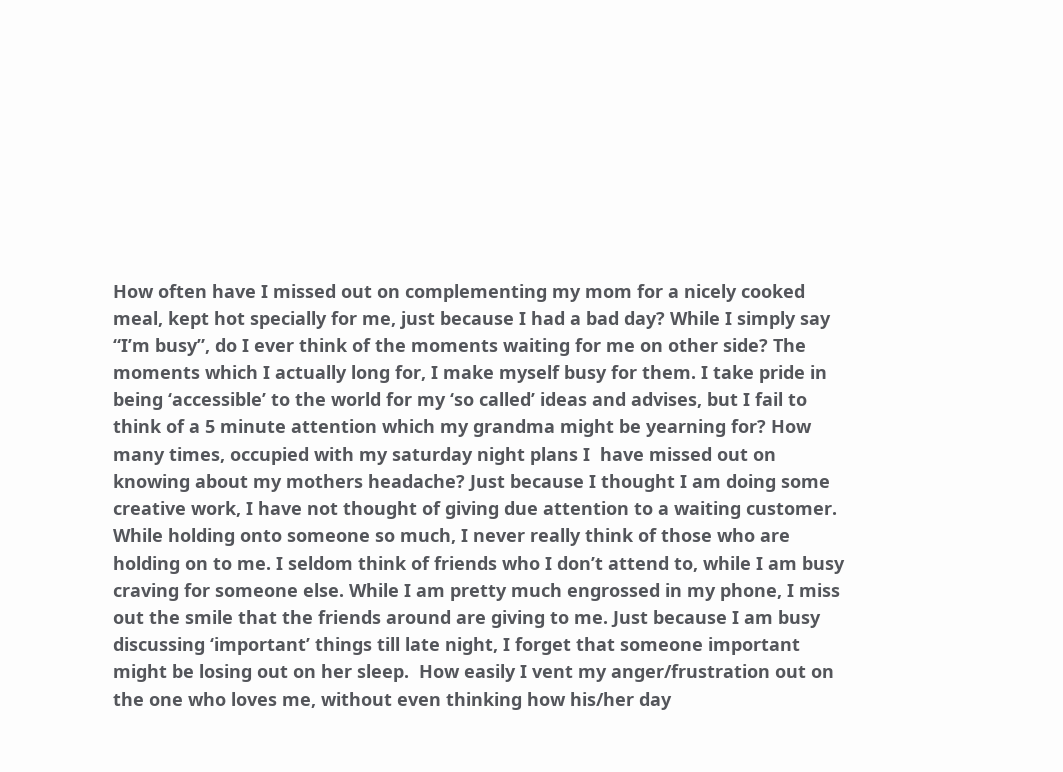How often have I missed out on complementing my mom for a nicely cooked meal, kept hot specially for me, just because I had a bad day? While I simply say “I’m busy”, do I ever think of the moments waiting for me on other side? The moments which I actually long for, I make myself busy for them. I take pride in being ‘accessible’ to the world for my ‘so called’ ideas and advises, but I fail to think of a 5 minute attention which my grandma might be yearning for? How many times, occupied with my saturday night plans I  have missed out on knowing about my mothers headache? Just because I thought I am doing some creative work, I have not thought of giving due attention to a waiting customer. While holding onto someone so much, I never really think of those who are holding on to me. I seldom think of friends who I don’t attend to, while I am busy craving for someone else. While I am pretty much engrossed in my phone, I miss out the smile that the friends around are giving to me. Just because I am busy discussing ‘important’ things till late night, I forget that someone important might be losing out on her sleep.  How easily I vent my anger/frustration out on the one who loves me, without even thinking how his/her day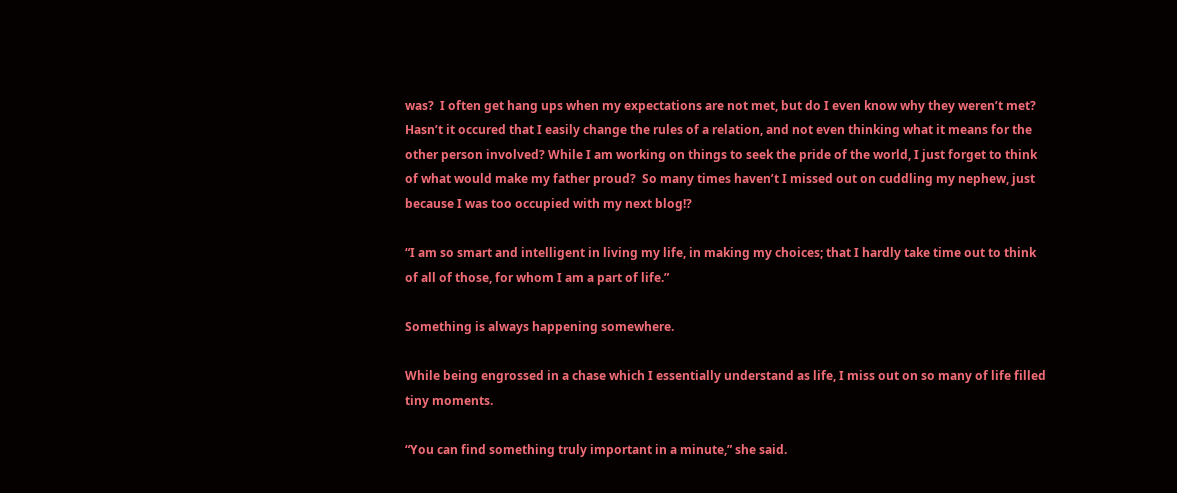was?  I often get hang ups when my expectations are not met, but do I even know why they weren’t met? Hasn’t it occured that I easily change the rules of a relation, and not even thinking what it means for the other person involved? While I am working on things to seek the pride of the world, I just forget to think of what would make my father proud?  So many times haven’t I missed out on cuddling my nephew, just because I was too occupied with my next blog!?

“I am so smart and intelligent in living my life, in making my choices; that I hardly take time out to think of all of those, for whom I am a part of life.”

Something is always happening somewhere.

While being engrossed in a chase which I essentially understand as life, I miss out on so many of life filled tiny moments.

“You can find something truly important in a minute,” she said.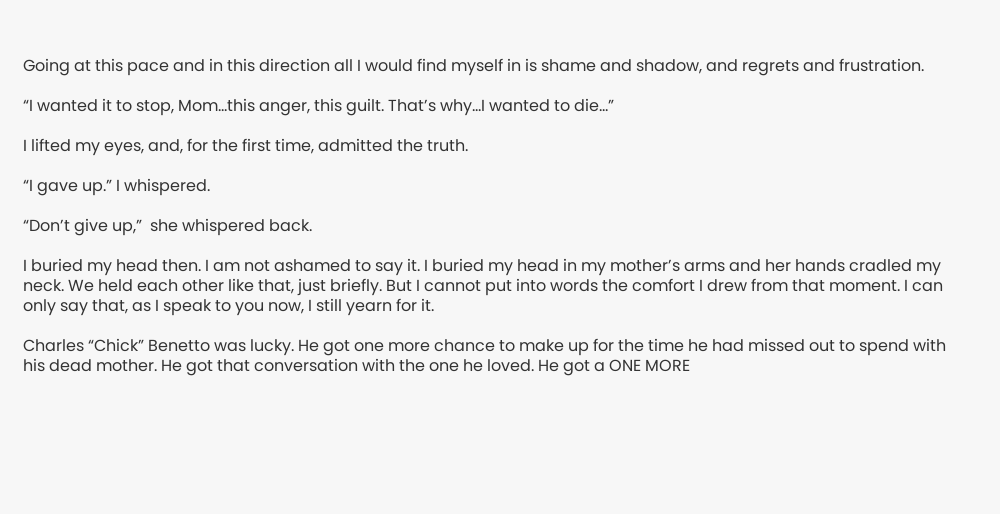Going at this pace and in this direction all I would find myself in is shame and shadow, and regrets and frustration.

“I wanted it to stop, Mom…this anger, this guilt. That’s why…I wanted to die…”

I lifted my eyes, and, for the first time, admitted the truth.

“I gave up.” I whispered.

“Don’t give up,”  she whispered back.

I buried my head then. I am not ashamed to say it. I buried my head in my mother’s arms and her hands cradled my neck. We held each other like that, just briefly. But I cannot put into words the comfort I drew from that moment. I can only say that, as I speak to you now, I still yearn for it.

Charles “Chick” Benetto was lucky. He got one more chance to make up for the time he had missed out to spend with his dead mother. He got that conversation with the one he loved. He got a ONE MORE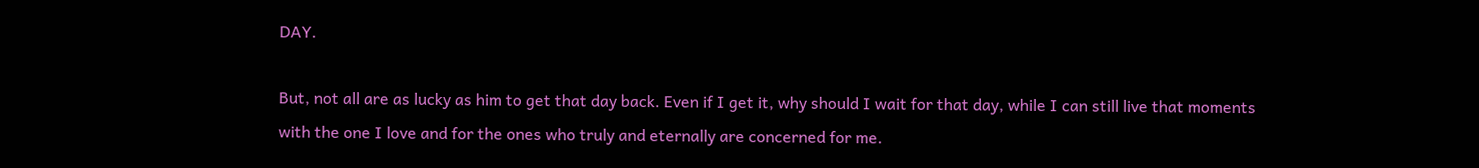DAY.

But, not all are as lucky as him to get that day back. Even if I get it, why should I wait for that day, while I can still live that moments with the one I love and for the ones who truly and eternally are concerned for me.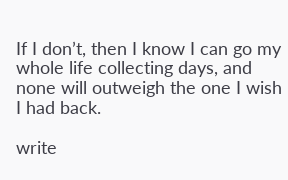If I don’t, then I know I can go my whole life collecting days, and none will outweigh the one I wish I had back.

write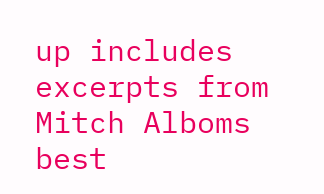up includes excerpts from Mitch Alboms best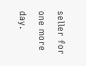seller for one more day.